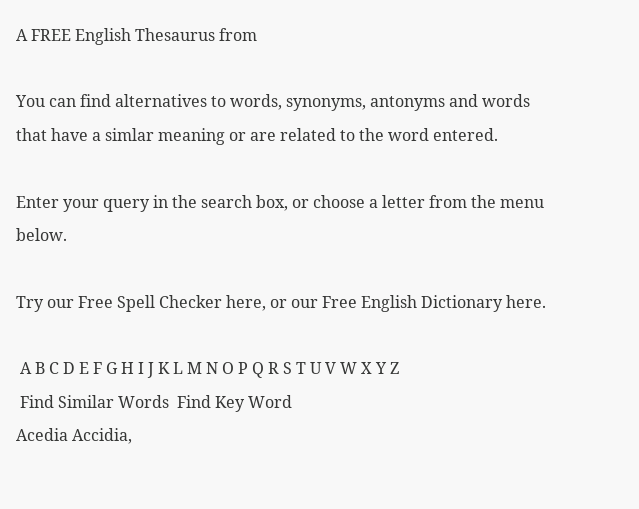A FREE English Thesaurus from

You can find alternatives to words, synonyms, antonyms and words that have a simlar meaning or are related to the word entered.

Enter your query in the search box, or choose a letter from the menu below.

Try our Free Spell Checker here, or our Free English Dictionary here.

 A B C D E F G H I J K L M N O P Q R S T U V W X Y Z
 Find Similar Words  Find Key Word
Acedia Accidia,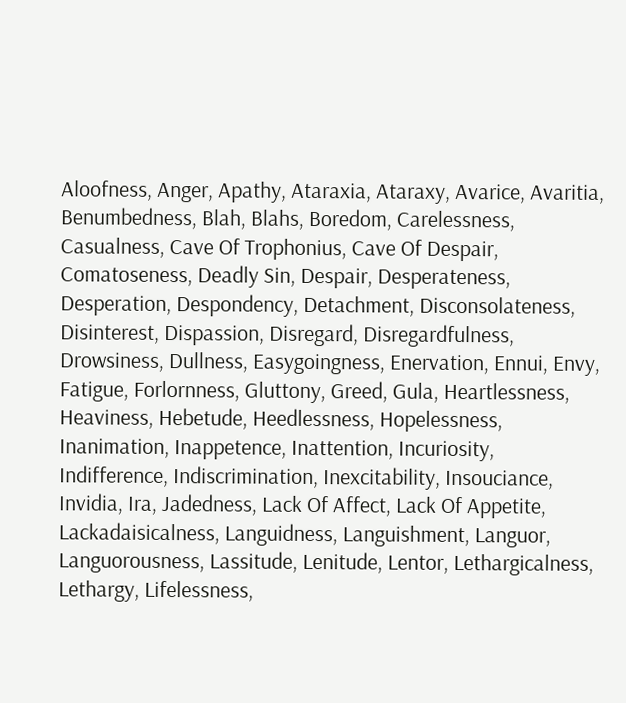Aloofness, Anger, Apathy, Ataraxia, Ataraxy, Avarice, Avaritia, Benumbedness, Blah, Blahs, Boredom, Carelessness, Casualness, Cave Of Trophonius, Cave Of Despair, Comatoseness, Deadly Sin, Despair, Desperateness, Desperation, Despondency, Detachment, Disconsolateness, Disinterest, Dispassion, Disregard, Disregardfulness, Drowsiness, Dullness, Easygoingness, Enervation, Ennui, Envy, Fatigue, Forlornness, Gluttony, Greed, Gula, Heartlessness, Heaviness, Hebetude, Heedlessness, Hopelessness, Inanimation, Inappetence, Inattention, Incuriosity, Indifference, Indiscrimination, Inexcitability, Insouciance, Invidia, Ira, Jadedness, Lack Of Affect, Lack Of Appetite, Lackadaisicalness, Languidness, Languishment, Languor, Languorousness, Lassitude, Lenitude, Lentor, Lethargicalness, Lethargy, Lifelessness,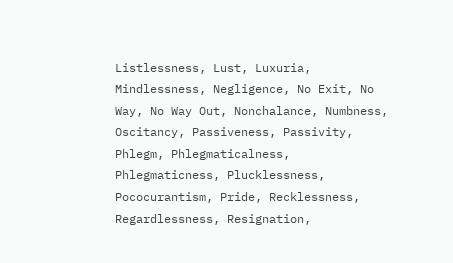Listlessness, Lust, Luxuria, Mindlessness, Negligence, No Exit, No Way, No Way Out, Nonchalance, Numbness, Oscitancy, Passiveness, Passivity, Phlegm, Phlegmaticalness, Phlegmaticness, Plucklessness, Pococurantism, Pride, Recklessness, Regardlessness, Resignation,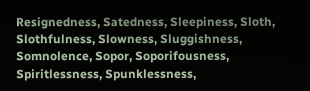Resignedness, Satedness, Sleepiness, Sloth, Slothfulness, Slowness, Sluggishness, Somnolence, Sopor, Soporifousness, Spiritlessness, Spunklessness,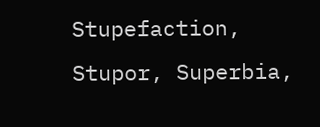Stupefaction, Stupor, Superbia,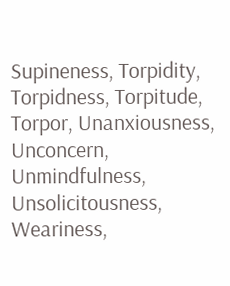Supineness, Torpidity, Torpidness, Torpitude, Torpor, Unanxiousness, Unconcern, Unmindfulness, Unsolicitousness, Weariness,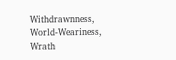Withdrawnness, World-Weariness, Wrath